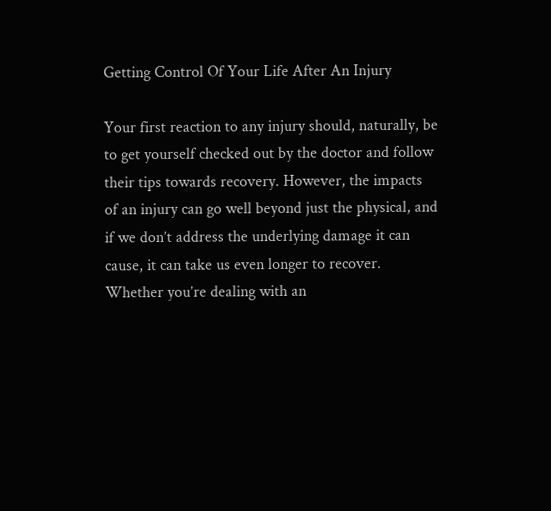Getting Control Of Your Life After An Injury

Your first reaction to any injury should, naturally, be to get yourself checked out by the doctor and follow their tips towards recovery. However, the impacts of an injury can go well beyond just the physical, and if we don’t address the underlying damage it can cause, it can take us even longer to recover. Whether you’re dealing with an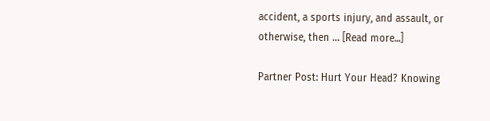accident, a sports injury, and assault, or otherwise, then … [Read more...]

Partner Post: Hurt Your Head? Knowing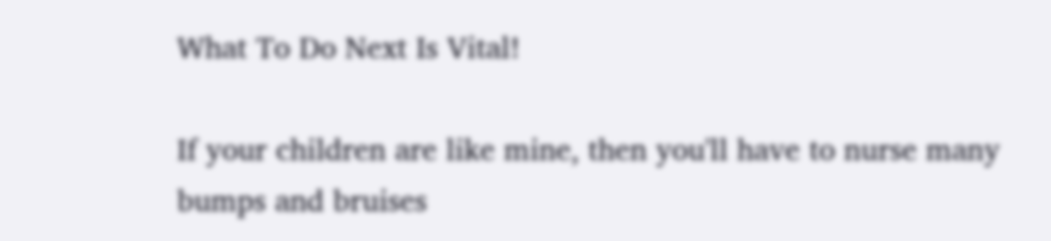What To Do Next Is Vital!

If your children are like mine, then you'll have to nurse many bumps and bruises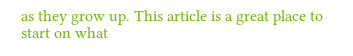as they grow up. This article is a great place to start on what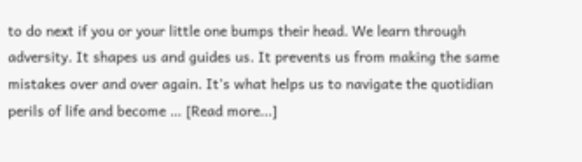to do next if you or your little one bumps their head. We learn through adversity. It shapes us and guides us. It prevents us from making the same mistakes over and over again. It’s what helps us to navigate the quotidian perils of life and become … [Read more...]